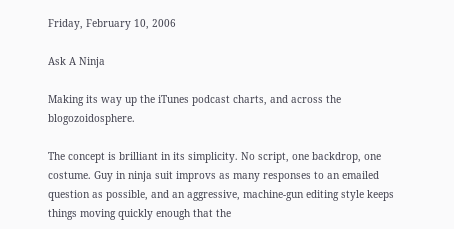Friday, February 10, 2006

Ask A Ninja

Making its way up the iTunes podcast charts, and across the blogozoidosphere.

The concept is brilliant in its simplicity. No script, one backdrop, one costume. Guy in ninja suit improvs as many responses to an emailed question as possible, and an aggressive, machine-gun editing style keeps things moving quickly enough that the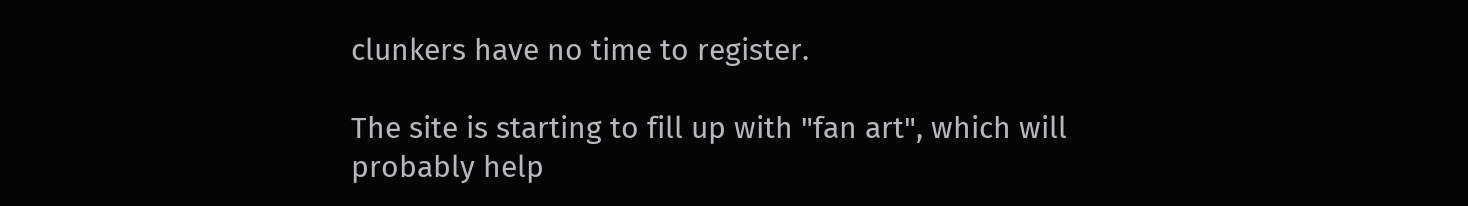clunkers have no time to register.

The site is starting to fill up with "fan art", which will probably help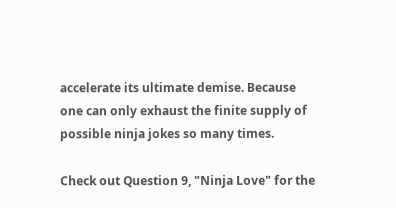accelerate its ultimate demise. Because one can only exhaust the finite supply of possible ninja jokes so many times.

Check out Question 9, "Ninja Love" for the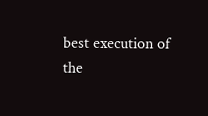best execution of the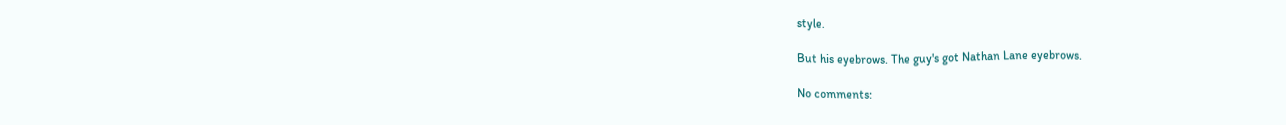style.

But his eyebrows. The guy's got Nathan Lane eyebrows.

No comments: